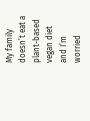My family doesn’t eat a plant-based vegan diet and I’m worried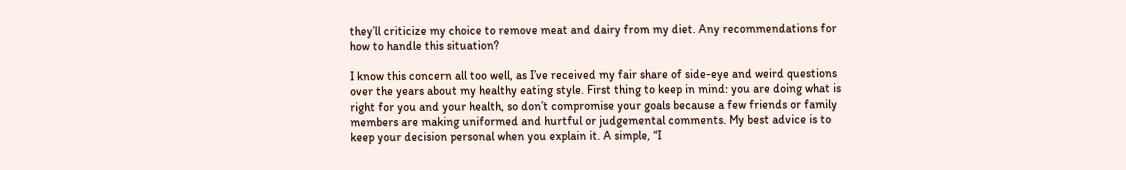they’ll criticize my choice to remove meat and dairy from my diet. Any recommendations for how to handle this situation?

I know this concern all too well, as I’ve received my fair share of side-eye and weird questions over the years about my healthy eating style. First thing to keep in mind: you are doing what is right for you and your health, so don’t compromise your goals because a few friends or family members are making uniformed and hurtful or judgemental comments. My best advice is to keep your decision personal when you explain it. A simple, “I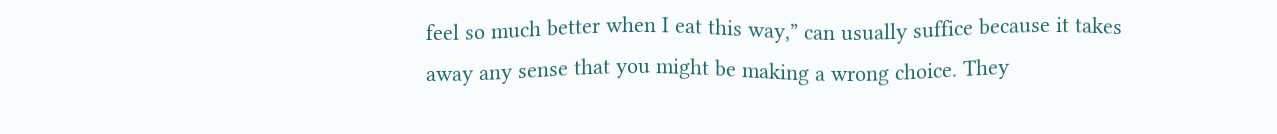feel so much better when I eat this way,” can usually suffice because it takes away any sense that you might be making a wrong choice. They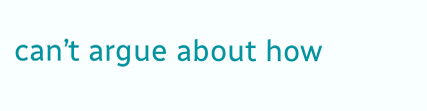can’t argue about how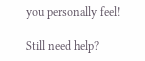you personally feel!

Still need help?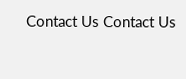Contact Us Contact Us